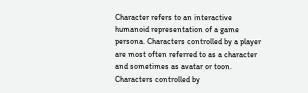Character refers to an interactive humanoid representation of a game persona. Characters controlled by a player are most often referred to as a character and sometimes as avatar or toon. Characters controlled by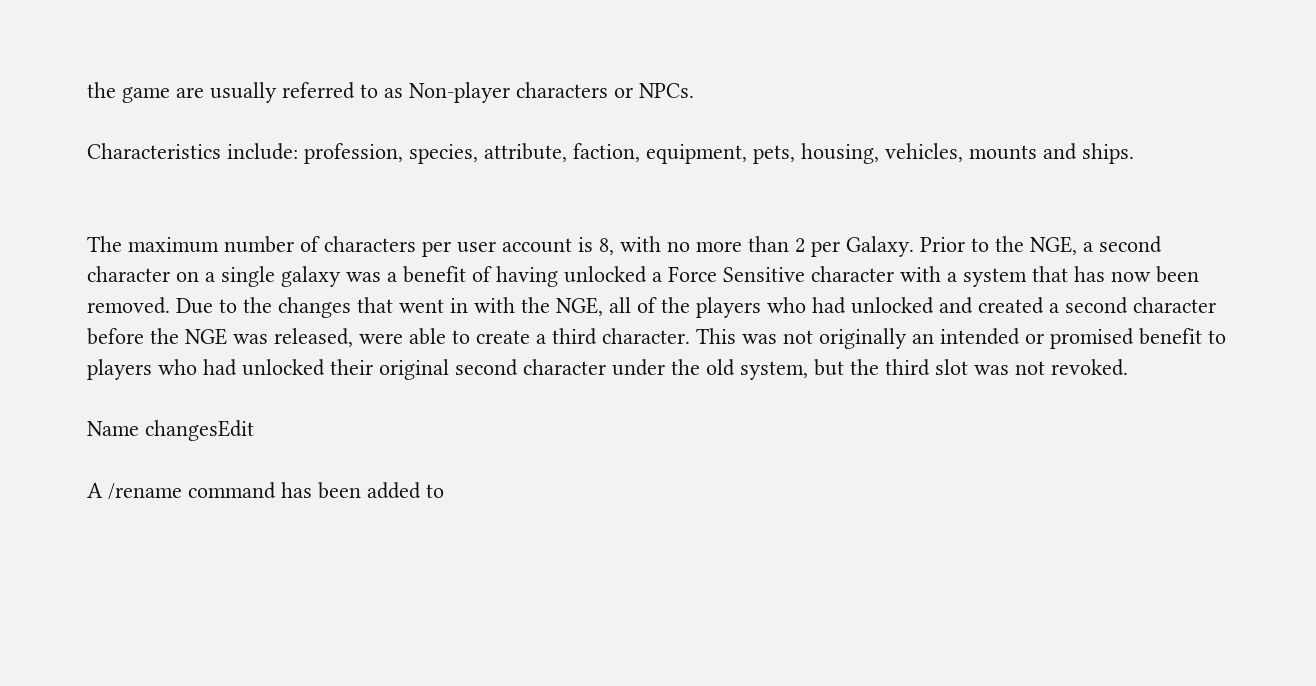the game are usually referred to as Non-player characters or NPCs.

Characteristics include: profession, species, attribute, faction, equipment, pets, housing, vehicles, mounts and ships.


The maximum number of characters per user account is 8, with no more than 2 per Galaxy. Prior to the NGE, a second character on a single galaxy was a benefit of having unlocked a Force Sensitive character with a system that has now been removed. Due to the changes that went in with the NGE, all of the players who had unlocked and created a second character before the NGE was released, were able to create a third character. This was not originally an intended or promised benefit to players who had unlocked their original second character under the old system, but the third slot was not revoked.

Name changesEdit

A /rename command has been added to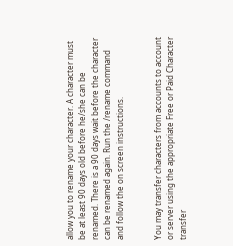allow you to rename your character. A character must be at least 90 days old before he/she can be renamed. There is a 90 days wait before the character can be renamed again. Run the /rename command and follow the on screen instructions.


You may transfer characters from accounts to account or server using the appropriate Free or Paid Character transfer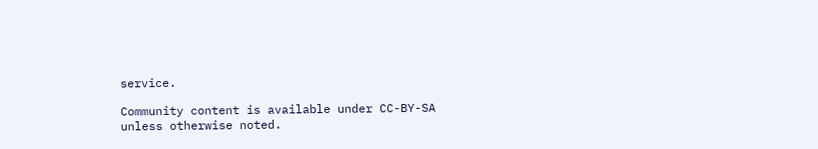service.

Community content is available under CC-BY-SA unless otherwise noted.